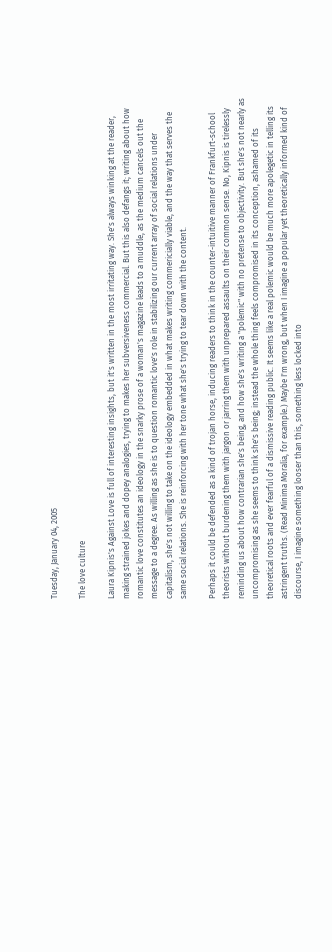Tuesday, January 04, 2005

The love culture

Laura Kipnis's Against Love is full of interesting insights, but it's written in the most irritating way. She's always winking at the reader, making strained jokes and dopey analogies, trying to makes her subversiveness commercial. But this also defangs it; writing about how romantic love constitutes an ideology in the snarky prose of a woman's magazine leads to a muddle, as the medium cancels out the message to a degree. As willing as she is to question romantic love's role in stabilizing our current array of social relations under capitalism, she's not willing to take on the ideology embedded in what makes writing commericially viable, and the way that serves the same social relations. She is reinforcing with her tone what she's trying to tear down with the content.

Perhaps it could be defended as a kind of trojan horse, inducing readers to think in the counter-intuitive manner of Frankfurt-school theorists without burdening them with jargon or jarring them with unprepared assaults on their common sense. No, Kipnis is tirelessly reminding us about how contrarian she's being, and how she's writing a "polemic" with no pretense to objectivity. But she's not nearly as uncompromising as she seems to think she's being; instead the whole thing feels compromised in its conception, ashamed of its theoretical roots and ever fearful of a dismissive reading public. It seems like a real polemic would be much more apolegetic in telling its astringent truths. (Read Minima Moralia, for example.) Maybe I'm wrong, but when I imagine a popular yet theoretically informed kind of discourse, I imagine something looser than this, something less locked into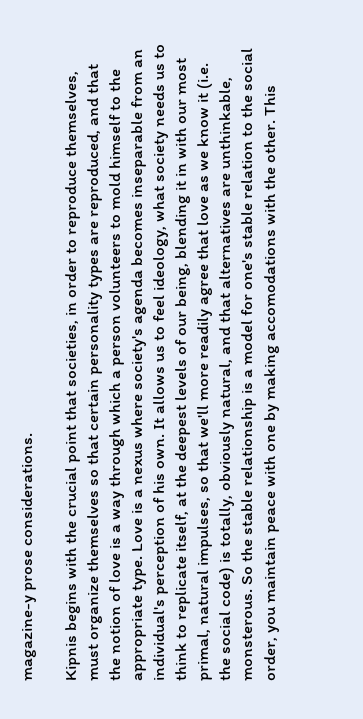magazine-y prose considerations.

Kipnis begins with the crucial point that societies, in order to reproduce themselves, must organize themselves so that certain personality types are reproduced, and that the notion of love is a way through which a person volunteers to mold himself to the appropriate type. Love is a nexus where society's agenda becomes inseparable from an individual's perception of his own. It allows us to feel ideology, what society needs us to think to replicate itself, at the deepest levels of our being, blending it in with our most primal, natural impulses, so that we'll more readily agree that love as we know it (i.e. the social code) is totally, obviously natural, and that alternatives are unthinkable, monsterous. So the stable relationship is a model for one's stable relation to the social order, you maintain peace with one by making accomodations with the other. This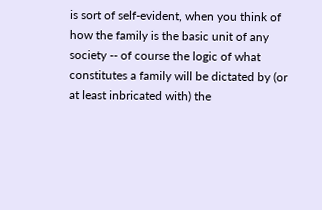is sort of self-evident, when you think of how the family is the basic unit of any society -- of course the logic of what constitutes a family will be dictated by (or at least inbricated with) the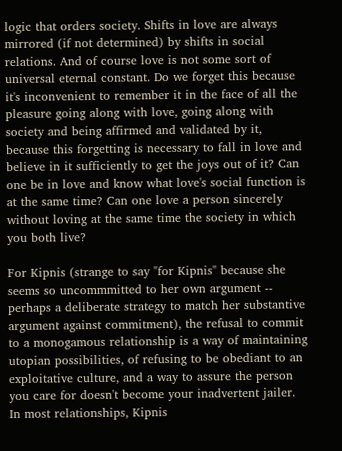logic that orders society. Shifts in love are always mirrored (if not determined) by shifts in social relations. And of course love is not some sort of universal eternal constant. Do we forget this because it's inconvenient to remember it in the face of all the pleasure going along with love, going along with society and being affirmed and validated by it, because this forgetting is necessary to fall in love and believe in it sufficiently to get the joys out of it? Can one be in love and know what love's social function is at the same time? Can one love a person sincerely without loving at the same time the society in which you both live?

For Kipnis (strange to say "for Kipnis" because she seems so uncommmitted to her own argument -- perhaps a deliberate strategy to match her substantive argument against commitment), the refusal to commit to a monogamous relationship is a way of maintaining utopian possibilities, of refusing to be obediant to an exploitative culture, and a way to assure the person you care for doesn't become your inadvertent jailer. In most relationships, Kipnis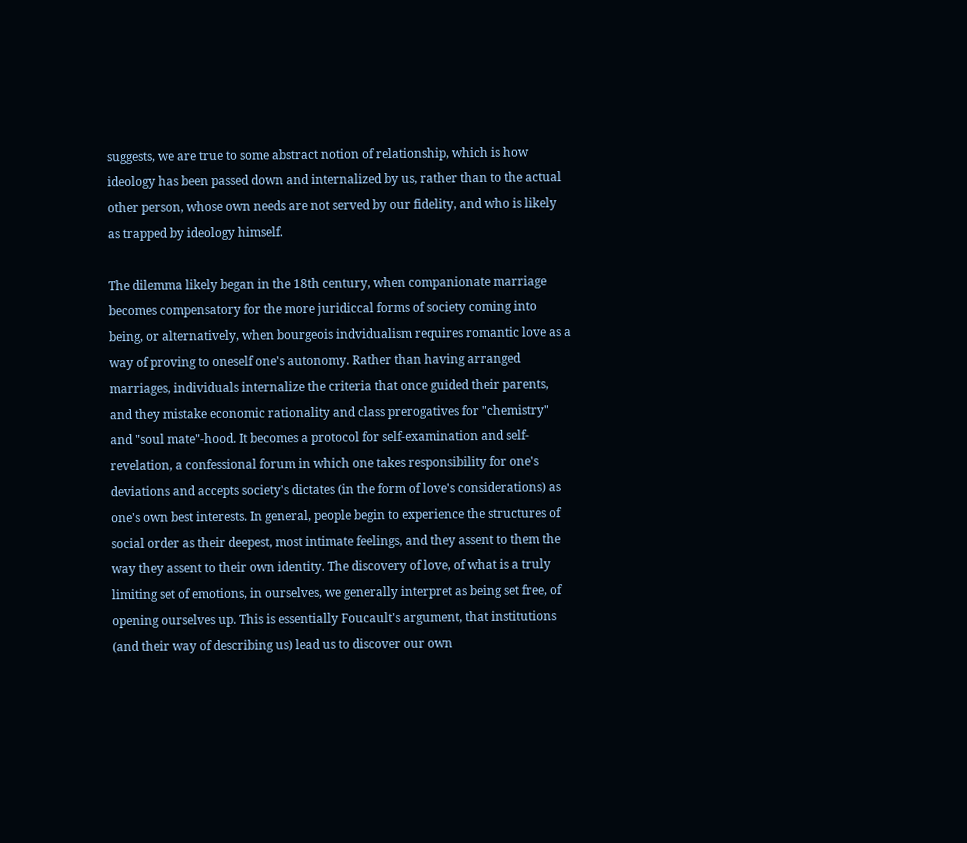suggests, we are true to some abstract notion of relationship, which is how ideology has been passed down and internalized by us, rather than to the actual other person, whose own needs are not served by our fidelity, and who is likely as trapped by ideology himself.

The dilemma likely began in the 18th century, when companionate marriage becomes compensatory for the more juridiccal forms of society coming into being, or alternatively, when bourgeois indvidualism requires romantic love as a way of proving to oneself one's autonomy. Rather than having arranged marriages, individuals internalize the criteria that once guided their parents, and they mistake economic rationality and class prerogatives for "chemistry" and "soul mate"-hood. It becomes a protocol for self-examination and self-revelation, a confessional forum in which one takes responsibility for one's deviations and accepts society's dictates (in the form of love's considerations) as one's own best interests. In general, people begin to experience the structures of social order as their deepest, most intimate feelings, and they assent to them the way they assent to their own identity. The discovery of love, of what is a truly limiting set of emotions, in ourselves, we generally interpret as being set free, of opening ourselves up. This is essentially Foucault's argument, that institutions (and their way of describing us) lead us to discover our own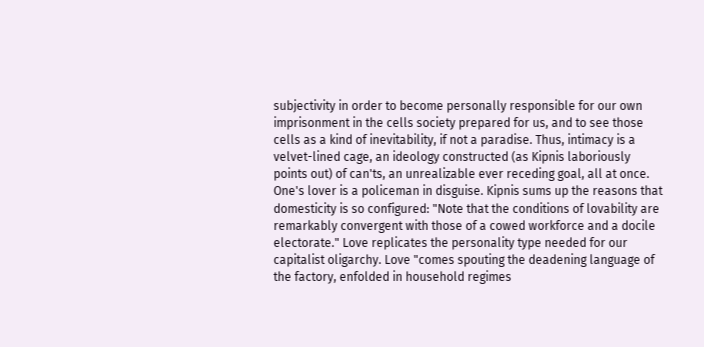subjectivity in order to become personally responsible for our own imprisonment in the cells society prepared for us, and to see those cells as a kind of inevitability, if not a paradise. Thus, intimacy is a velvet-lined cage, an ideology constructed (as Kipnis laboriously points out) of can'ts, an unrealizable ever receding goal, all at once. One's lover is a policeman in disguise. Kipnis sums up the reasons that domesticity is so configured: "Note that the conditions of lovability are remarkably convergent with those of a cowed workforce and a docile electorate." Love replicates the personality type needed for our capitalist oligarchy. Love "comes spouting the deadening language of the factory, enfolded in household regimes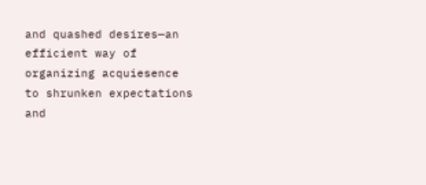and quashed desires—an efficient way of organizing acquiesence to shrunken expectations and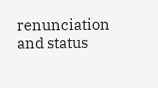renunciation and status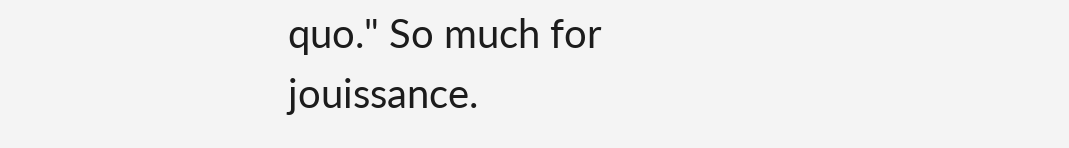quo." So much for jouissance.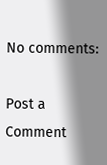No comments:

Post a Comment